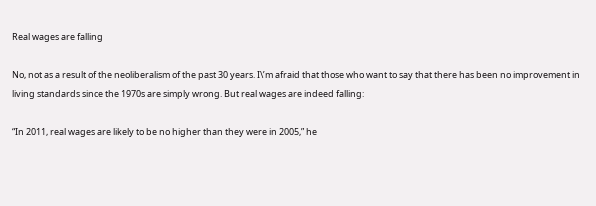Real wages are falling

No, not as a result of the neoliberalism of the past 30 years. I\’m afraid that those who want to say that there has been no improvement in living standards since the 1970s are simply wrong. But real wages are indeed falling:

“In 2011, real wages are likely to be no higher than they were in 2005,” he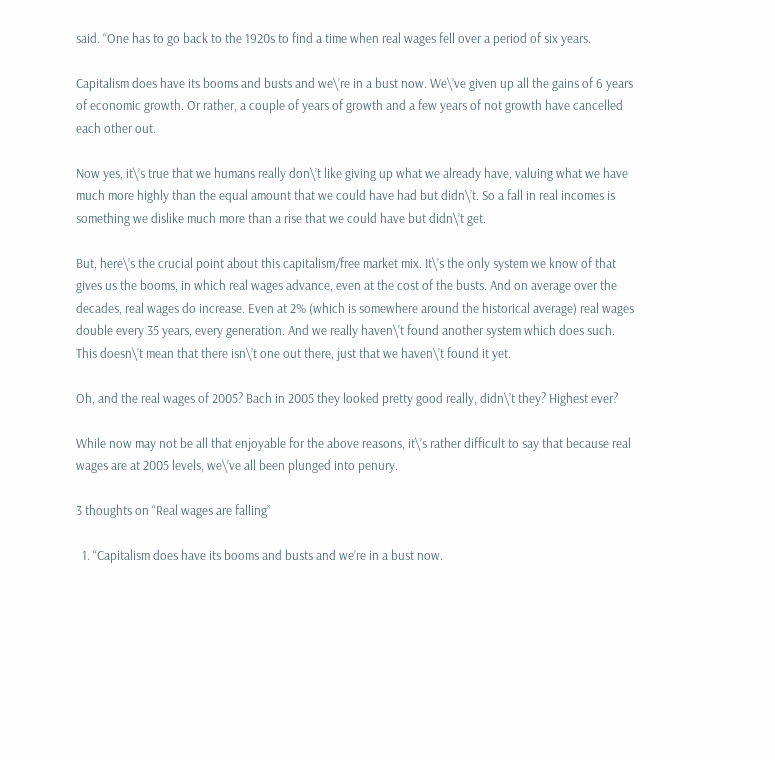said. “One has to go back to the 1920s to find a time when real wages fell over a period of six years.

Capitalism does have its booms and busts and we\’re in a bust now. We\’ve given up all the gains of 6 years of economic growth. Or rather, a couple of years of growth and a few years of not growth have cancelled each other out.

Now yes, it\’s true that we humans really don\’t like giving up what we already have, valuing what we have much more highly than the equal amount that we could have had but didn\’t. So a fall in real incomes is something we dislike much more than a rise that we could have but didn\’t get.

But, here\’s the crucial point about this capitalism/free market mix. It\’s the only system we know of that gives us the booms, in which real wages advance, even at the cost of the busts. And on average over the decades, real wages do increase. Even at 2% (which is somewhere around the historical average) real wages double every 35 years, every generation. And we really haven\’t found another system which does such. This doesn\’t mean that there isn\’t one out there, just that we haven\’t found it yet.

Oh, and the real wages of 2005? Bach in 2005 they looked pretty good really, didn\’t they? Highest ever?

While now may not be all that enjoyable for the above reasons, it\’s rather difficult to say that because real wages are at 2005 levels, we\’ve all been plunged into penury.

3 thoughts on “Real wages are falling”

  1. “Capitalism does have its booms and busts and we’re in a bust now.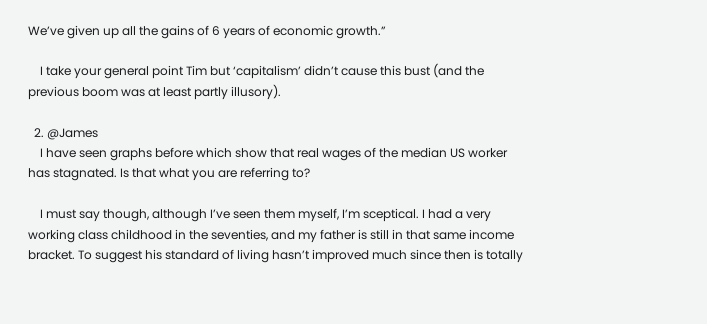We’ve given up all the gains of 6 years of economic growth.”

    I take your general point Tim but ‘capitalism’ didn’t cause this bust (and the previous boom was at least partly illusory).

  2. @James
    I have seen graphs before which show that real wages of the median US worker has stagnated. Is that what you are referring to?

    I must say though, although I’ve seen them myself, I’m sceptical. I had a very working class childhood in the seventies, and my father is still in that same income bracket. To suggest his standard of living hasn’t improved much since then is totally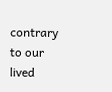contrary to our lived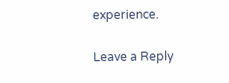experience.

Leave a Reply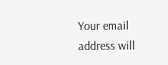Your email address will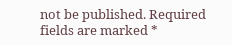not be published. Required fields are marked *